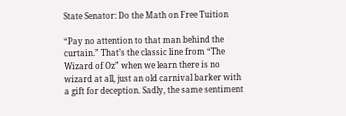State Senator: Do the Math on Free Tuition

“Pay no attention to that man behind the curtain.” That’s the classic line from “The Wizard of Oz” when we learn there is no wizard at all, just an old carnival barker with a gift for deception. Sadly, the same sentiment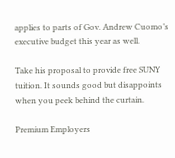applies to parts of Gov. Andrew Cuomo’s executive budget this year as well.

Take his proposal to provide free SUNY tuition. It sounds good but disappoints when you peek behind the curtain.

Premium Employers